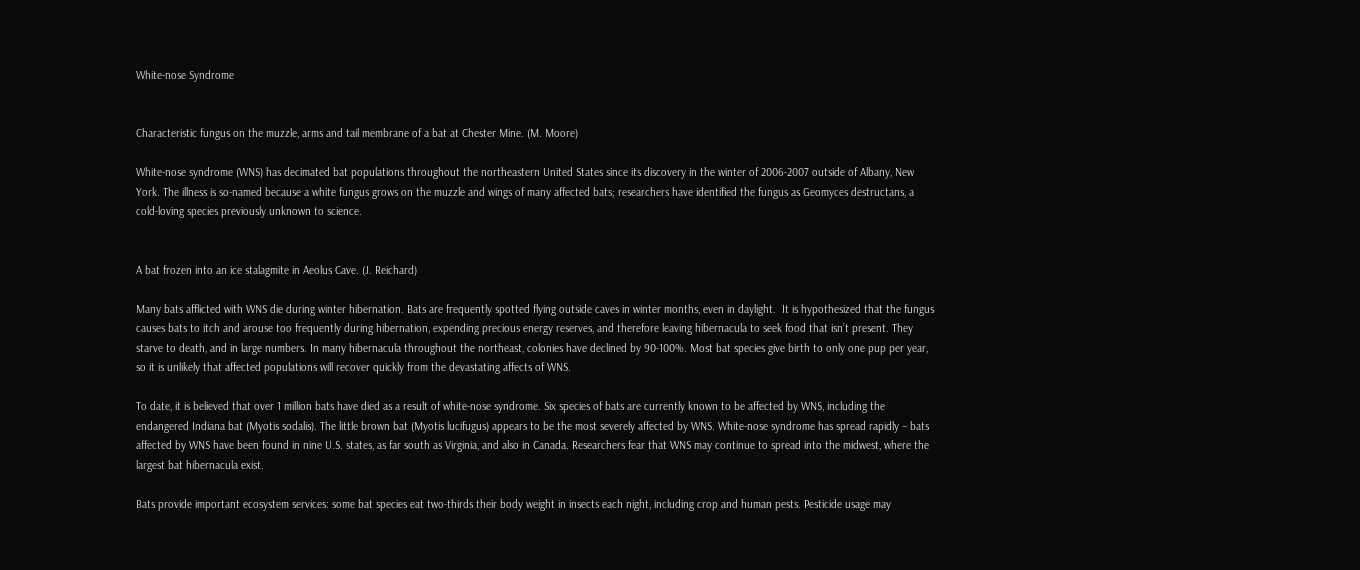White-nose Syndrome


Characteristic fungus on the muzzle, arms and tail membrane of a bat at Chester Mine. (M. Moore)

White-nose syndrome (WNS) has decimated bat populations throughout the northeastern United States since its discovery in the winter of 2006-2007 outside of Albany, New York. The illness is so-named because a white fungus grows on the muzzle and wings of many affected bats; researchers have identified the fungus as Geomyces destructans, a cold-loving species previously unknown to science.


A bat frozen into an ice stalagmite in Aeolus Cave. (J. Reichard)

Many bats afflicted with WNS die during winter hibernation. Bats are frequently spotted flying outside caves in winter months, even in daylight.  It is hypothesized that the fungus causes bats to itch and arouse too frequently during hibernation, expending precious energy reserves, and therefore leaving hibernacula to seek food that isn’t present. They starve to death, and in large numbers. In many hibernacula throughout the northeast, colonies have declined by 90-100%. Most bat species give birth to only one pup per year, so it is unlikely that affected populations will recover quickly from the devastating affects of WNS.

To date, it is believed that over 1 million bats have died as a result of white-nose syndrome. Six species of bats are currently known to be affected by WNS, including the endangered Indiana bat (Myotis sodalis). The little brown bat (Myotis lucifugus) appears to be the most severely affected by WNS. White-nose syndrome has spread rapidly – bats affected by WNS have been found in nine U.S. states, as far south as Virginia, and also in Canada. Researchers fear that WNS may continue to spread into the midwest, where the largest bat hibernacula exist.

Bats provide important ecosystem services: some bat species eat two-thirds their body weight in insects each night, including crop and human pests. Pesticide usage may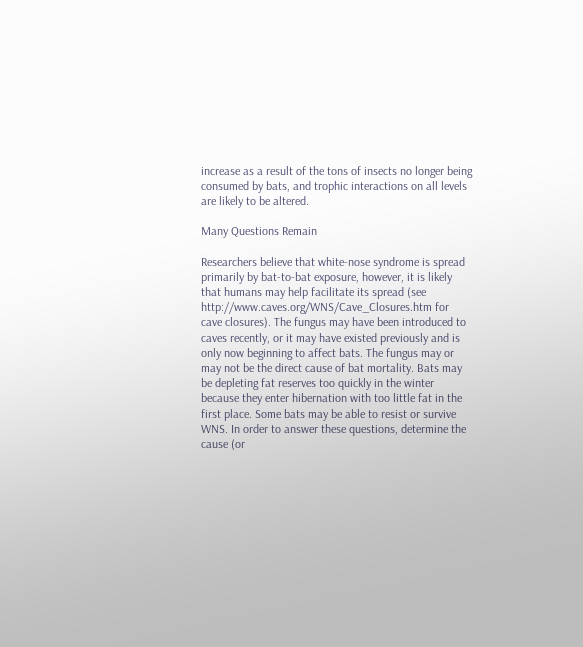increase as a result of the tons of insects no longer being consumed by bats, and trophic interactions on all levels are likely to be altered.

Many Questions Remain

Researchers believe that white-nose syndrome is spread primarily by bat-to-bat exposure, however, it is likely that humans may help facilitate its spread (see http://www.caves.org/WNS/Cave_Closures.htm for cave closures). The fungus may have been introduced to caves recently, or it may have existed previously and is only now beginning to affect bats. The fungus may or may not be the direct cause of bat mortality. Bats may be depleting fat reserves too quickly in the winter because they enter hibernation with too little fat in the first place. Some bats may be able to resist or survive WNS. In order to answer these questions, determine the cause (or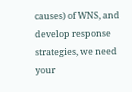causes) of WNS, and develop response strategies, we need your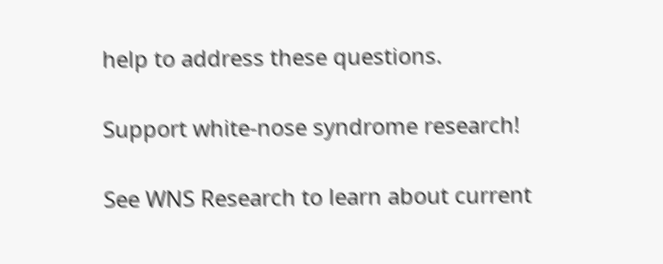help to address these questions.

Support white-nose syndrome research!

See WNS Research to learn about current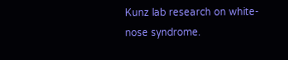Kunz lab research on white-nose syndrome.